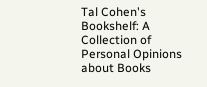Tal Cohen's Bookshelf: A Collection of Personal Opinions about Books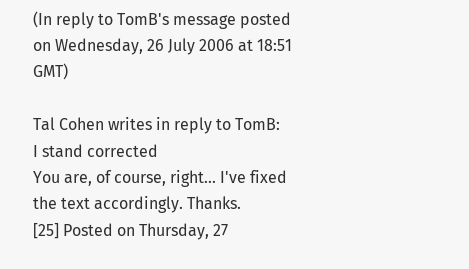(In reply to TomB's message posted on Wednesday, 26 July 2006 at 18:51 GMT)

Tal Cohen writes in reply to TomB:
I stand corrected
You are, of course, right... I've fixed the text accordingly. Thanks.
[25] Posted on Thursday, 27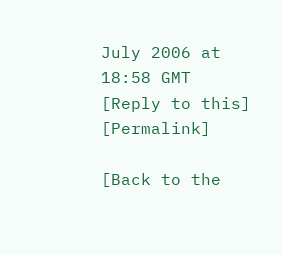July 2006 at 18:58 GMT [Reply to this] [Permalink]

[Back to the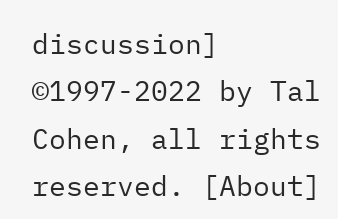discussion]
©1997-2022 by Tal Cohen, all rights reserved. [About]